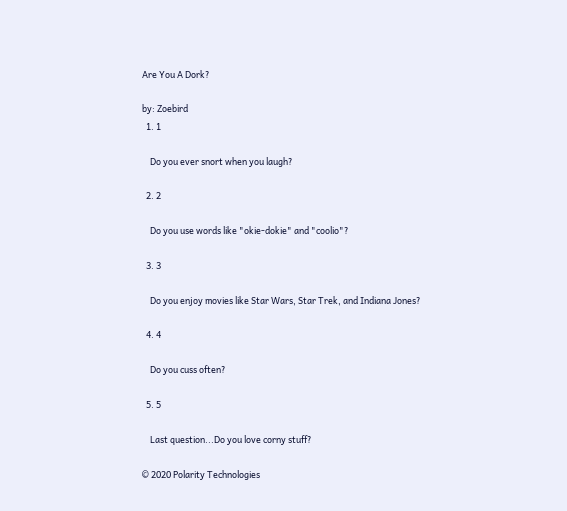Are You A Dork?

by: Zoebird
  1. 1

    Do you ever snort when you laugh?

  2. 2

    Do you use words like "okie-dokie" and "coolio"?

  3. 3

    Do you enjoy movies like Star Wars, Star Trek, and Indiana Jones?

  4. 4

    Do you cuss often?

  5. 5

    Last question...Do you love corny stuff?

© 2020 Polarity Technologies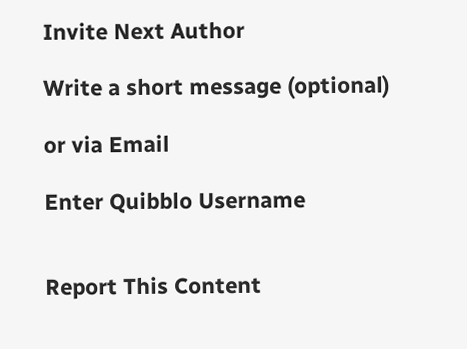Invite Next Author

Write a short message (optional)

or via Email

Enter Quibblo Username


Report This Content